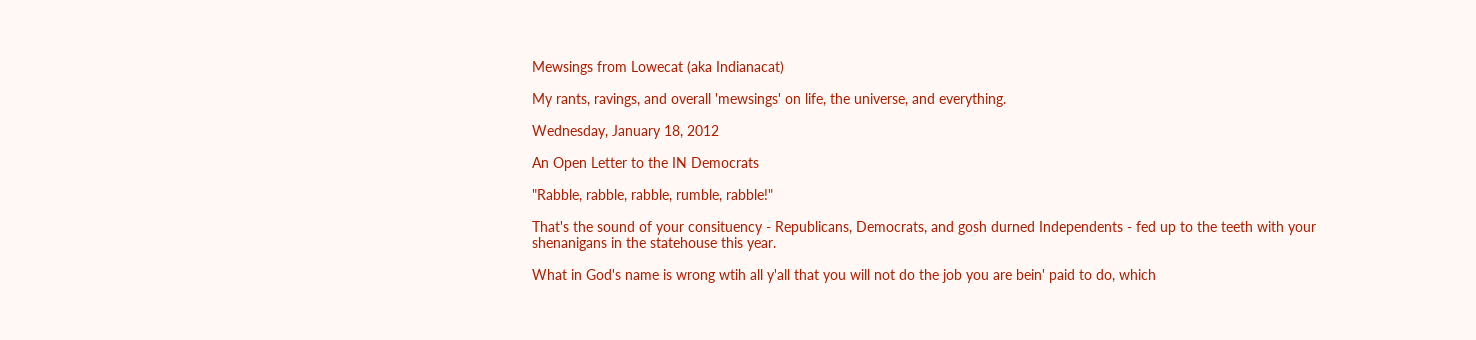Mewsings from Lowecat (aka Indianacat)

My rants, ravings, and overall 'mewsings' on life, the universe, and everything.

Wednesday, January 18, 2012

An Open Letter to the IN Democrats

"Rabble, rabble, rabble, rumble, rabble!"

That's the sound of your consituency - Republicans, Democrats, and gosh durned Independents - fed up to the teeth with your shenanigans in the statehouse this year.

What in God's name is wrong wtih all y'all that you will not do the job you are bein' paid to do, which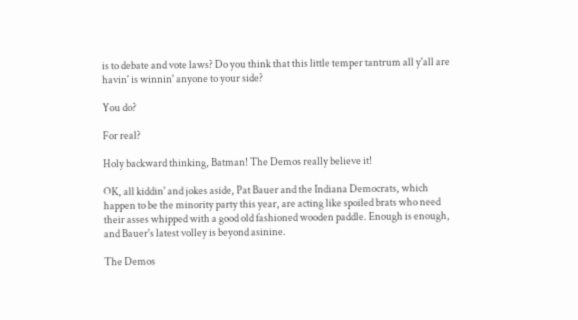is to debate and vote laws? Do you think that this little temper tantrum all y'all are havin' is winnin' anyone to your side?

You do?

For real?

Holy backward thinking, Batman! The Demos really believe it!

OK, all kiddin' and jokes aside, Pat Bauer and the Indiana Democrats, which happen to be the minority party this year, are acting like spoiled brats who need their asses whipped with a good old fashioned wooden paddle. Enough is enough, and Bauer's latest volley is beyond asinine.

The Demos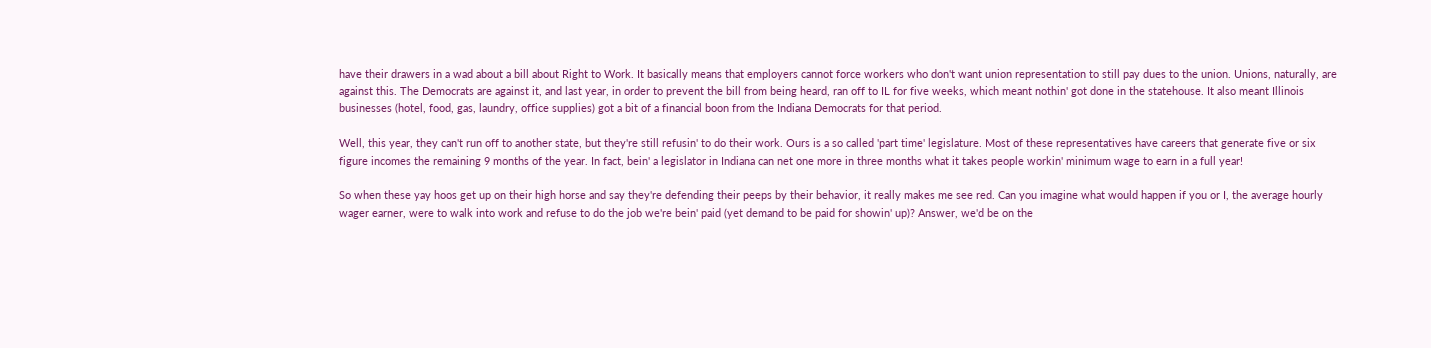have their drawers in a wad about a bill about Right to Work. It basically means that employers cannot force workers who don't want union representation to still pay dues to the union. Unions, naturally, are against this. The Democrats are against it, and last year, in order to prevent the bill from being heard, ran off to IL for five weeks, which meant nothin' got done in the statehouse. It also meant Illinois businesses (hotel, food, gas, laundry, office supplies) got a bit of a financial boon from the Indiana Democrats for that period.

Well, this year, they can't run off to another state, but they're still refusin' to do their work. Ours is a so called 'part time' legislature. Most of these representatives have careers that generate five or six figure incomes the remaining 9 months of the year. In fact, bein' a legislator in Indiana can net one more in three months what it takes people workin' minimum wage to earn in a full year!

So when these yay hoos get up on their high horse and say they're defending their peeps by their behavior, it really makes me see red. Can you imagine what would happen if you or I, the average hourly wager earner, were to walk into work and refuse to do the job we're bein' paid (yet demand to be paid for showin' up)? Answer, we'd be on the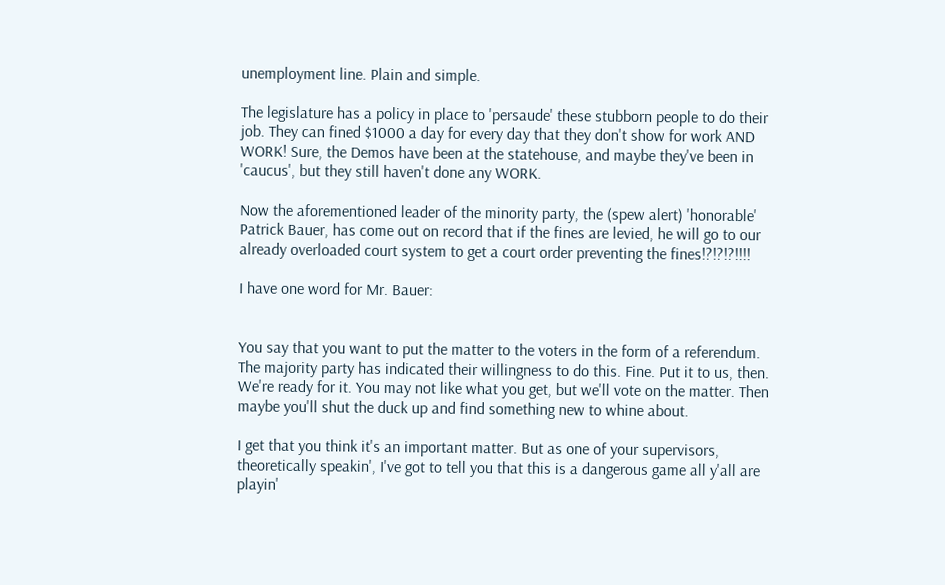unemployment line. Plain and simple.

The legislature has a policy in place to 'persaude' these stubborn people to do their job. They can fined $1000 a day for every day that they don't show for work AND WORK! Sure, the Demos have been at the statehouse, and maybe they've been in 'caucus', but they still haven't done any WORK.

Now the aforementioned leader of the minority party, the (spew alert) 'honorable' Patrick Bauer, has come out on record that if the fines are levied, he will go to our already overloaded court system to get a court order preventing the fines!?!?!?!!!!

I have one word for Mr. Bauer:


You say that you want to put the matter to the voters in the form of a referendum. The majority party has indicated their willingness to do this. Fine. Put it to us, then. We're ready for it. You may not like what you get, but we'll vote on the matter. Then maybe you'll shut the duck up and find something new to whine about.

I get that you think it's an important matter. But as one of your supervisors, theoretically speakin', I've got to tell you that this is a dangerous game all y'all are playin'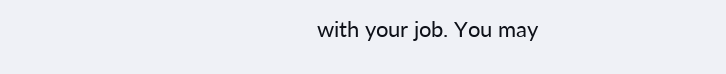with your job. You may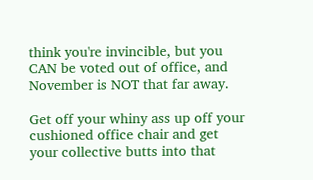think you're invincible, but you CAN be voted out of office, and November is NOT that far away.

Get off your whiny ass up off your cushioned office chair and get your collective butts into that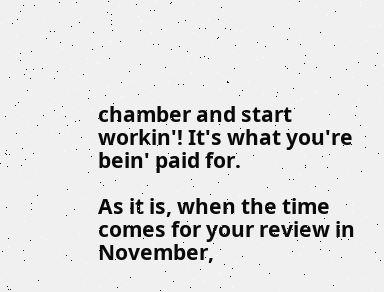chamber and start workin'! It's what you're bein' paid for.

As it is, when the time comes for your review in November,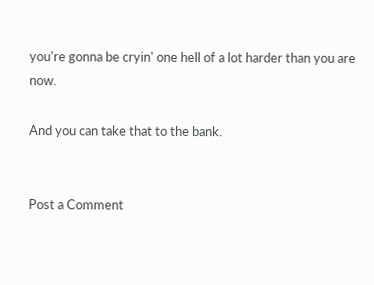you're gonna be cryin' one hell of a lot harder than you are now.

And you can take that to the bank.


Post a Comment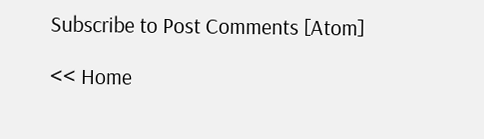Subscribe to Post Comments [Atom]

<< Home